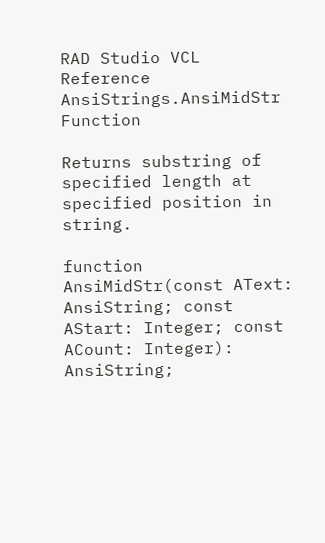RAD Studio VCL Reference
AnsiStrings.AnsiMidStr Function

Returns substring of specified length at specified position in string.

function AnsiMidStr(const AText: AnsiString; const AStart: Integer; const ACount: Integer): AnsiString;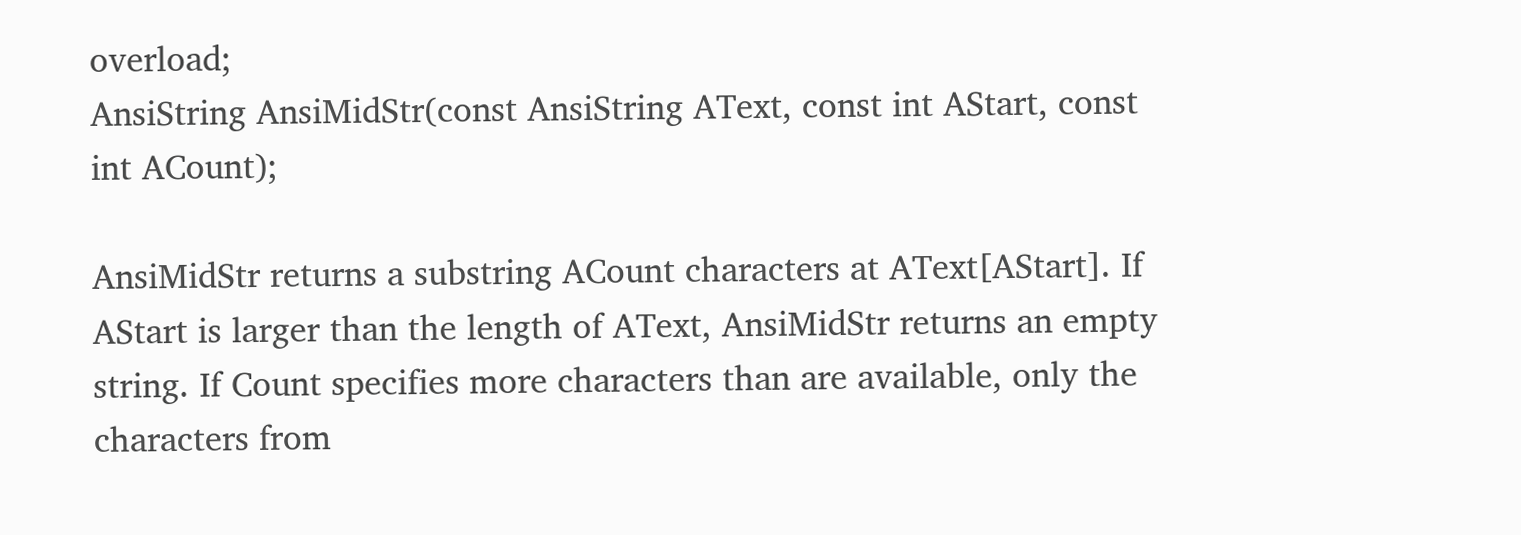overload;
AnsiString AnsiMidStr(const AnsiString AText, const int AStart, const int ACount);

AnsiMidStr returns a substring ACount characters at AText[AStart]. If AStart is larger than the length of AText, AnsiMidStr returns an empty string. If Count specifies more characters than are available, only the characters from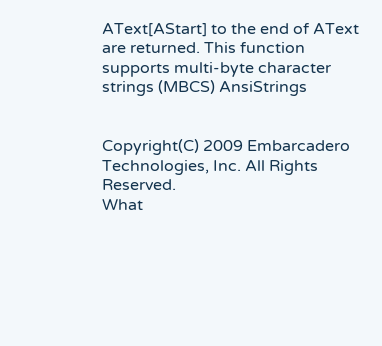AText[AStart] to the end of AText are returned. This function supports multi-byte character strings (MBCS) AnsiStrings


Copyright(C) 2009 Embarcadero Technologies, Inc. All Rights Reserved.
What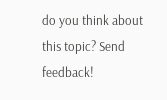do you think about this topic? Send feedback!